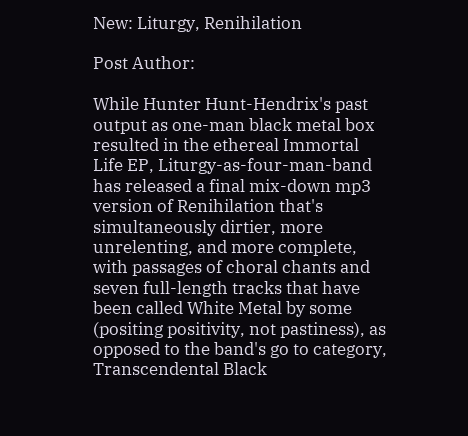New: Liturgy, Renihilation

Post Author:

While Hunter Hunt-Hendrix's past output as one-man black metal box resulted in the ethereal Immortal Life EP, Liturgy-as-four-man-band has released a final mix-down mp3 version of Renihilation that's simultaneously dirtier, more unrelenting, and more complete, with passages of choral chants and seven full-length tracks that have been called White Metal by some (positing positivity, not pastiness), as opposed to the band's go to category, Transcendental Black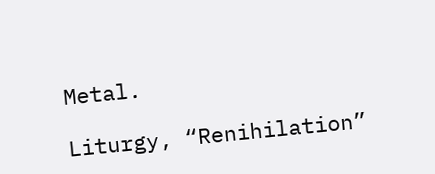Metal.

Liturgy, “Renihilation”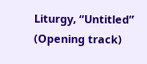Liturgy, “Untitled” (Opening track)